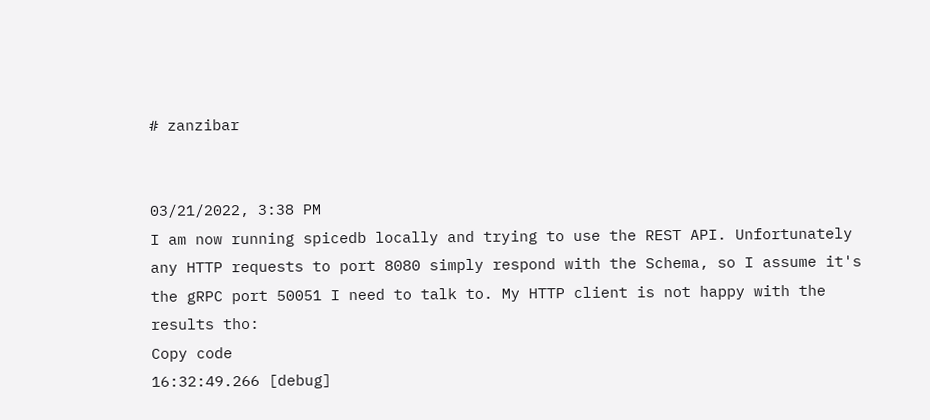# zanzibar


03/21/2022, 3:38 PM
I am now running spicedb locally and trying to use the REST API. Unfortunately any HTTP requests to port 8080 simply respond with the Schema, so I assume it's the gRPC port 50051 I need to talk to. My HTTP client is not happy with the results tho:
Copy code
16:32:49.266 [debug]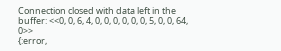Connection closed with data left in the buffer: <<0, 0, 6, 4, 0, 0, 0, 0, 0, 0, 5, 0, 0, 64, 0>>
{:error,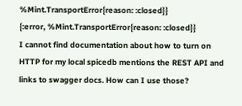%Mint.TransportError{reason: :closed}}
{:error, %Mint.TransportError{reason: :closed}}
I cannot find documentation about how to turn on HTTP for my local spicedb mentions the REST API and links to swagger docs. How can I use those?